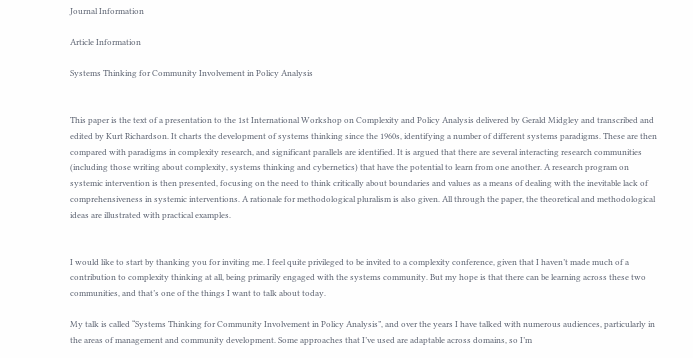Journal Information

Article Information

Systems Thinking for Community Involvement in Policy Analysis


This paper is the text of a presentation to the 1st International Workshop on Complexity and Policy Analysis delivered by Gerald Midgley and transcribed and edited by Kurt Richardson. It charts the development of systems thinking since the 1960s, identifying a number of different systems paradigms. These are then compared with paradigms in complexity research, and significant parallels are identified. It is argued that there are several interacting research communities (including those writing about complexity, systems thinking and cybernetics) that have the potential to learn from one another. A research program on systemic intervention is then presented, focusing on the need to think critically about boundaries and values as a means of dealing with the inevitable lack of comprehensiveness in systemic interventions. A rationale for methodological pluralism is also given. All through the paper, the theoretical and methodological ideas are illustrated with practical examples.


I would like to start by thanking you for inviting me. I feel quite privileged to be invited to a complexity conference, given that I haven’t made much of a contribution to complexity thinking at all, being primarily engaged with the systems community. But my hope is that there can be learning across these two communities, and that’s one of the things I want to talk about today.

My talk is called “Systems Thinking for Community Involvement in Policy Analysis”, and over the years I have talked with numerous audiences, particularly in the areas of management and community development. Some approaches that I’ve used are adaptable across domains, so I’m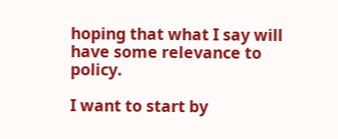hoping that what I say will have some relevance to policy.

I want to start by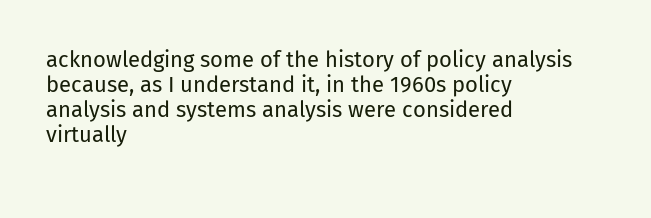acknowledging some of the history of policy analysis because, as I understand it, in the 1960s policy analysis and systems analysis were considered virtually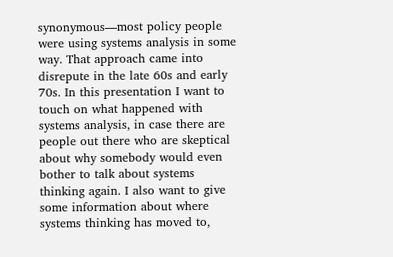synonymous—most policy people were using systems analysis in some way. That approach came into disrepute in the late 60s and early 70s. In this presentation I want to touch on what happened with systems analysis, in case there are people out there who are skeptical about why somebody would even bother to talk about systems thinking again. I also want to give some information about where systems thinking has moved to,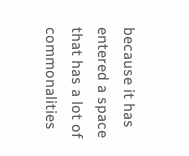because it has entered a space that has a lot of commonalities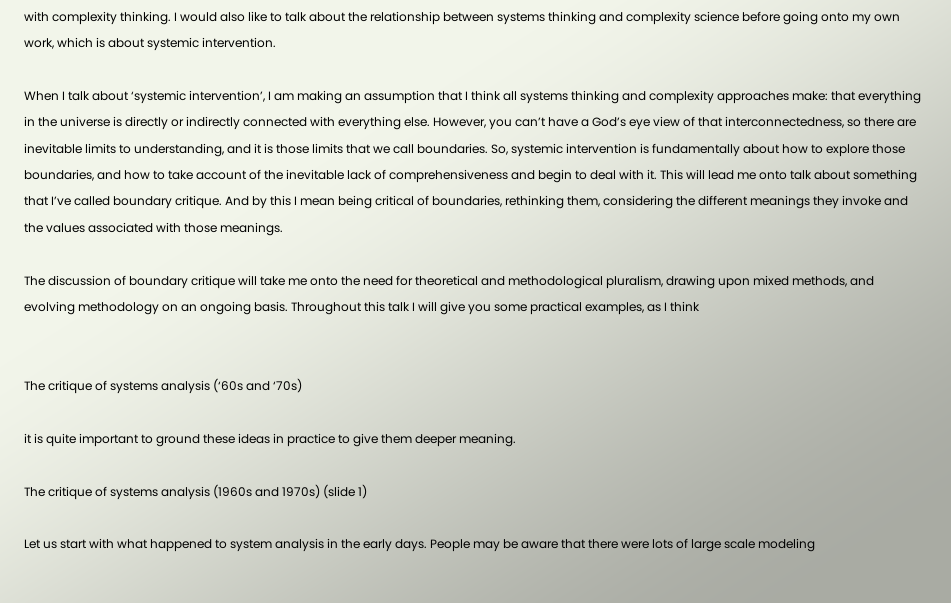with complexity thinking. I would also like to talk about the relationship between systems thinking and complexity science before going onto my own work, which is about systemic intervention.

When I talk about ‘systemic intervention’, I am making an assumption that I think all systems thinking and complexity approaches make: that everything in the universe is directly or indirectly connected with everything else. However, you can’t have a God’s eye view of that interconnectedness, so there are inevitable limits to understanding, and it is those limits that we call boundaries. So, systemic intervention is fundamentally about how to explore those boundaries, and how to take account of the inevitable lack of comprehensiveness and begin to deal with it. This will lead me onto talk about something that I’ve called boundary critique. And by this I mean being critical of boundaries, rethinking them, considering the different meanings they invoke and the values associated with those meanings.

The discussion of boundary critique will take me onto the need for theoretical and methodological pluralism, drawing upon mixed methods, and evolving methodology on an ongoing basis. Throughout this talk I will give you some practical examples, as I think


The critique of systems analysis (‘60s and ‘70s)

it is quite important to ground these ideas in practice to give them deeper meaning.

The critique of systems analysis (1960s and 1970s) (slide 1)

Let us start with what happened to system analysis in the early days. People may be aware that there were lots of large scale modeling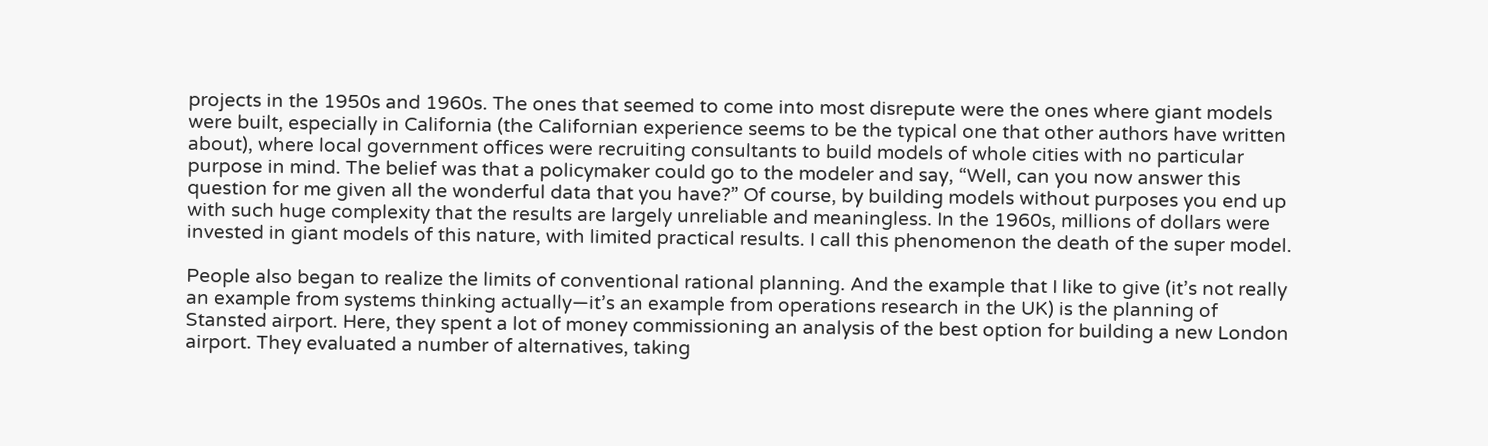projects in the 1950s and 1960s. The ones that seemed to come into most disrepute were the ones where giant models were built, especially in California (the Californian experience seems to be the typical one that other authors have written about), where local government offices were recruiting consultants to build models of whole cities with no particular purpose in mind. The belief was that a policymaker could go to the modeler and say, “Well, can you now answer this question for me given all the wonderful data that you have?” Of course, by building models without purposes you end up with such huge complexity that the results are largely unreliable and meaningless. In the 1960s, millions of dollars were invested in giant models of this nature, with limited practical results. I call this phenomenon the death of the super model.

People also began to realize the limits of conventional rational planning. And the example that I like to give (it’s not really an example from systems thinking actually—it’s an example from operations research in the UK) is the planning of Stansted airport. Here, they spent a lot of money commissioning an analysis of the best option for building a new London airport. They evaluated a number of alternatives, taking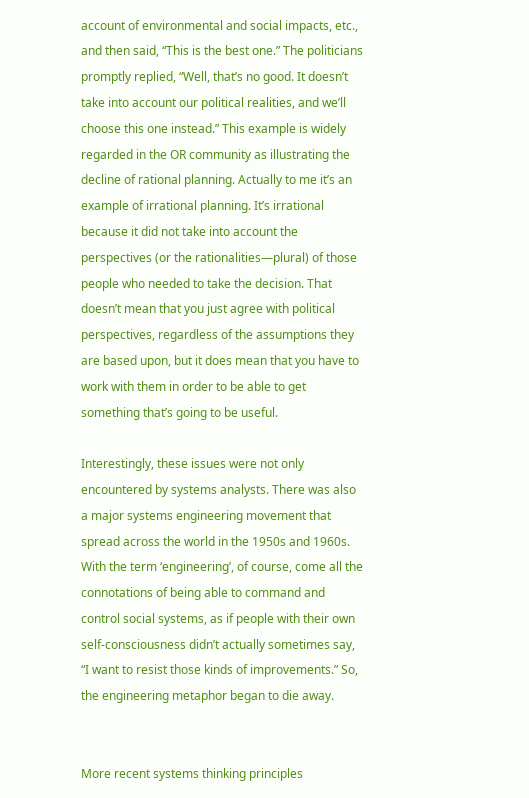account of environmental and social impacts, etc., and then said, “This is the best one.” The politicians promptly replied, “Well, that’s no good. It doesn’t take into account our political realities, and we’ll choose this one instead.” This example is widely regarded in the OR community as illustrating the decline of rational planning. Actually to me it’s an example of irrational planning. It’s irrational because it did not take into account the perspectives (or the rationalities—plural) of those people who needed to take the decision. That doesn’t mean that you just agree with political perspectives, regardless of the assumptions they are based upon, but it does mean that you have to work with them in order to be able to get something that’s going to be useful.

Interestingly, these issues were not only encountered by systems analysts. There was also a major systems engineering movement that spread across the world in the 1950s and 1960s. With the term ‘engineering’, of course, come all the connotations of being able to command and control social systems, as if people with their own self-consciousness didn’t actually sometimes say, “I want to resist those kinds of improvements.” So, the engineering metaphor began to die away.


More recent systems thinking principles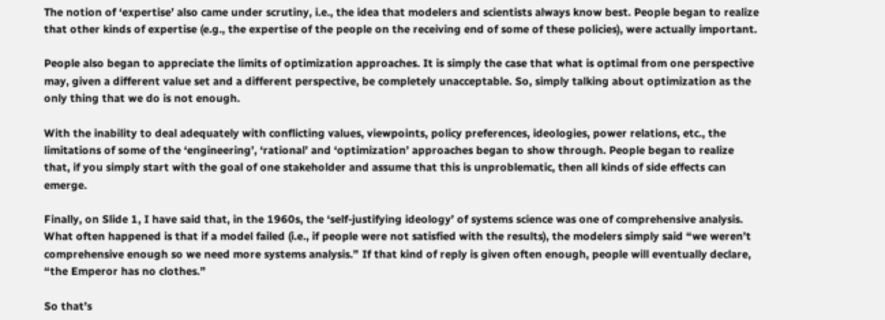The notion of ‘expertise’ also came under scrutiny, i.e., the idea that modelers and scientists always know best. People began to realize that other kinds of expertise (e.g., the expertise of the people on the receiving end of some of these policies), were actually important.

People also began to appreciate the limits of optimization approaches. It is simply the case that what is optimal from one perspective may, given a different value set and a different perspective, be completely unacceptable. So, simply talking about optimization as the only thing that we do is not enough.

With the inability to deal adequately with conflicting values, viewpoints, policy preferences, ideologies, power relations, etc., the limitations of some of the ‘engineering’, ‘rational’ and ‘optimization’ approaches began to show through. People began to realize that, if you simply start with the goal of one stakeholder and assume that this is unproblematic, then all kinds of side effects can emerge.

Finally, on Slide 1, I have said that, in the 1960s, the ‘self-justifying ideology’ of systems science was one of comprehensive analysis. What often happened is that if a model failed (i.e., if people were not satisfied with the results), the modelers simply said “we weren’t comprehensive enough so we need more systems analysis.” If that kind of reply is given often enough, people will eventually declare, “the Emperor has no clothes.”

So that’s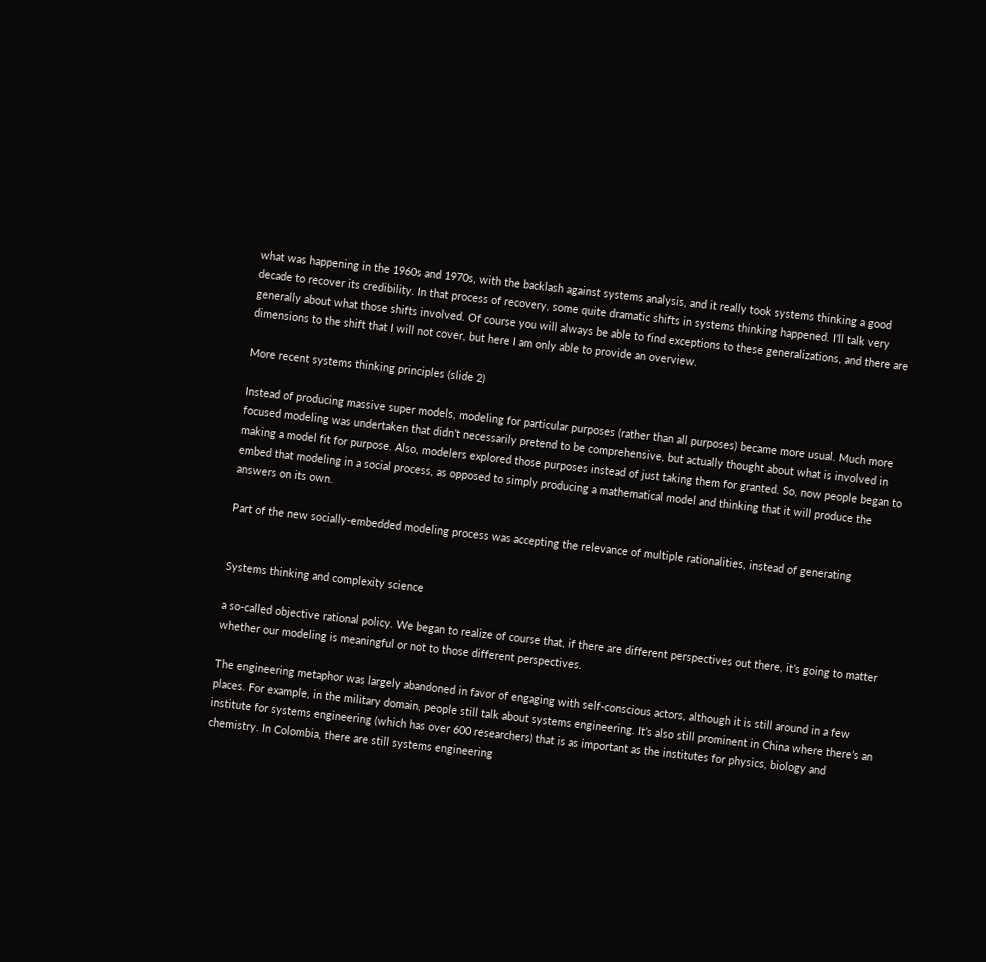what was happening in the 1960s and 1970s, with the backlash against systems analysis, and it really took systems thinking a good decade to recover its credibility. In that process of recovery, some quite dramatic shifts in systems thinking happened. I’ll talk very generally about what those shifts involved. Of course you will always be able to find exceptions to these generalizations, and there are dimensions to the shift that I will not cover, but here I am only able to provide an overview.

More recent systems thinking principles (slide 2)

Instead of producing massive super models, modeling for particular purposes (rather than all purposes) became more usual. Much more focused modeling was undertaken that didn’t necessarily pretend to be comprehensive, but actually thought about what is involved in making a model fit for purpose. Also, modelers explored those purposes instead of just taking them for granted. So, now people began to embed that modeling in a social process, as opposed to simply producing a mathematical model and thinking that it will produce the answers on its own.

Part of the new socially-embedded modeling process was accepting the relevance of multiple rationalities, instead of generating


Systems thinking and complexity science

a so-called objective rational policy. We began to realize of course that, if there are different perspectives out there, it’s going to matter whether our modeling is meaningful or not to those different perspectives.

The engineering metaphor was largely abandoned in favor of engaging with self-conscious actors, although it is still around in a few places. For example, in the military domain, people still talk about systems engineering. It’s also still prominent in China where there’s an institute for systems engineering (which has over 600 researchers) that is as important as the institutes for physics, biology and chemistry. In Colombia, there are still systems engineering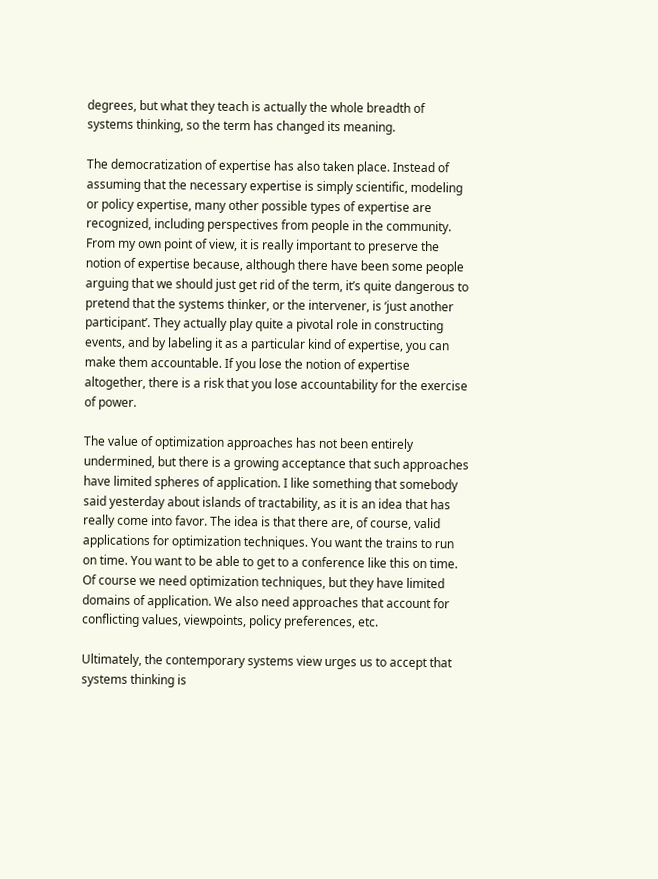degrees, but what they teach is actually the whole breadth of systems thinking, so the term has changed its meaning.

The democratization of expertise has also taken place. Instead of assuming that the necessary expertise is simply scientific, modeling or policy expertise, many other possible types of expertise are recognized, including perspectives from people in the community. From my own point of view, it is really important to preserve the notion of expertise because, although there have been some people arguing that we should just get rid of the term, it’s quite dangerous to pretend that the systems thinker, or the intervener, is ‘just another participant’. They actually play quite a pivotal role in constructing events, and by labeling it as a particular kind of expertise, you can make them accountable. If you lose the notion of expertise altogether, there is a risk that you lose accountability for the exercise of power.

The value of optimization approaches has not been entirely undermined, but there is a growing acceptance that such approaches have limited spheres of application. I like something that somebody said yesterday about islands of tractability, as it is an idea that has really come into favor. The idea is that there are, of course, valid applications for optimization techniques. You want the trains to run on time. You want to be able to get to a conference like this on time. Of course we need optimization techniques, but they have limited domains of application. We also need approaches that account for conflicting values, viewpoints, policy preferences, etc.

Ultimately, the contemporary systems view urges us to accept that systems thinking is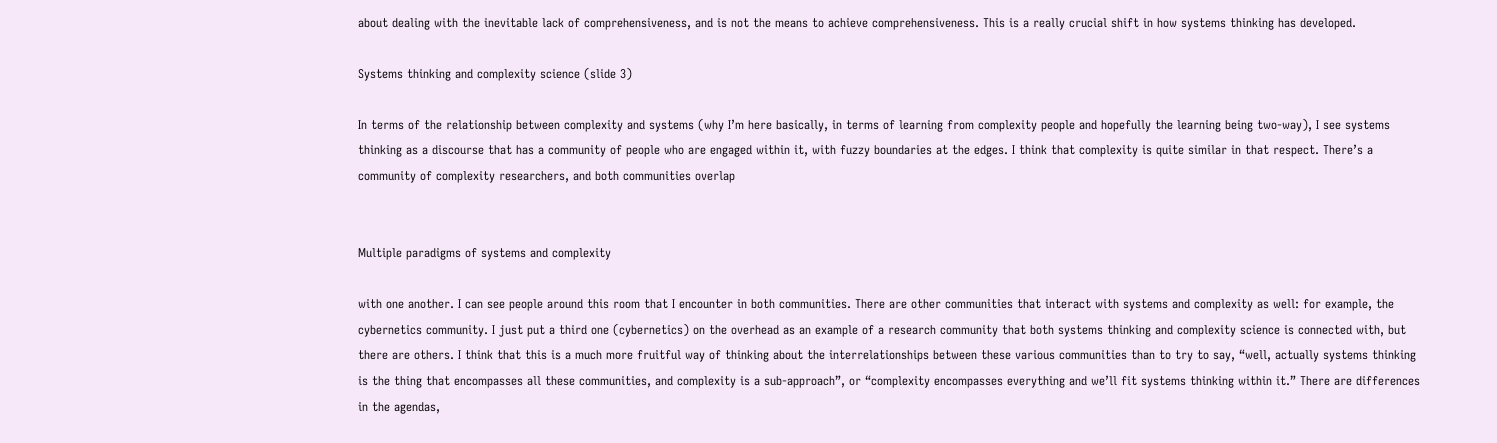about dealing with the inevitable lack of comprehensiveness, and is not the means to achieve comprehensiveness. This is a really crucial shift in how systems thinking has developed.

Systems thinking and complexity science (slide 3)

In terms of the relationship between complexity and systems (why I’m here basically, in terms of learning from complexity people and hopefully the learning being two-way), I see systems thinking as a discourse that has a community of people who are engaged within it, with fuzzy boundaries at the edges. I think that complexity is quite similar in that respect. There’s a community of complexity researchers, and both communities overlap


Multiple paradigms of systems and complexity

with one another. I can see people around this room that I encounter in both communities. There are other communities that interact with systems and complexity as well: for example, the cybernetics community. I just put a third one (cybernetics) on the overhead as an example of a research community that both systems thinking and complexity science is connected with, but there are others. I think that this is a much more fruitful way of thinking about the interrelationships between these various communities than to try to say, “well, actually systems thinking is the thing that encompasses all these communities, and complexity is a sub-approach”, or “complexity encompasses everything and we’ll fit systems thinking within it.” There are differences in the agendas,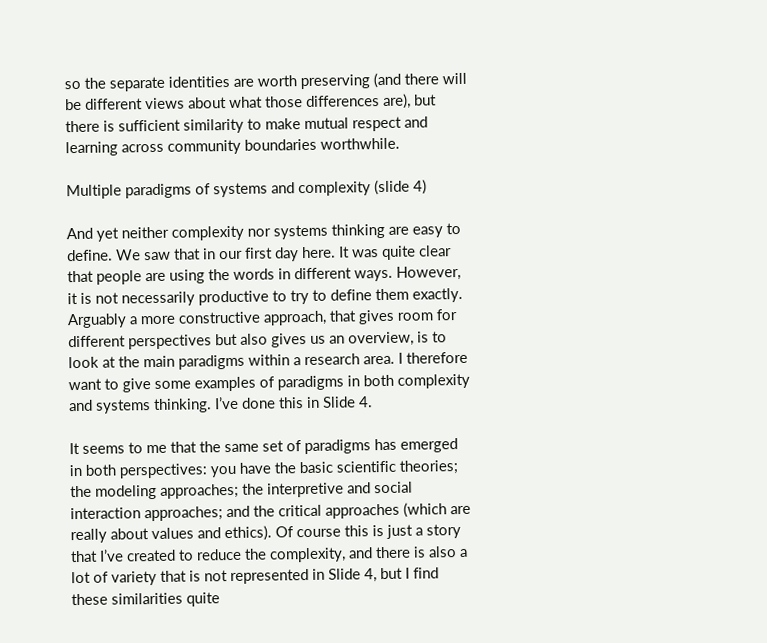so the separate identities are worth preserving (and there will be different views about what those differences are), but there is sufficient similarity to make mutual respect and learning across community boundaries worthwhile.

Multiple paradigms of systems and complexity (slide 4)

And yet neither complexity nor systems thinking are easy to define. We saw that in our first day here. It was quite clear that people are using the words in different ways. However, it is not necessarily productive to try to define them exactly. Arguably a more constructive approach, that gives room for different perspectives but also gives us an overview, is to look at the main paradigms within a research area. I therefore want to give some examples of paradigms in both complexity and systems thinking. I’ve done this in Slide 4.

It seems to me that the same set of paradigms has emerged in both perspectives: you have the basic scientific theories; the modeling approaches; the interpretive and social interaction approaches; and the critical approaches (which are really about values and ethics). Of course this is just a story that I’ve created to reduce the complexity, and there is also a lot of variety that is not represented in Slide 4, but I find these similarities quite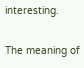interesting.

The meaning of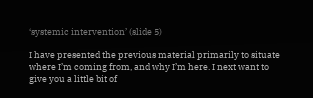‘systemic intervention’ (slide 5)

I have presented the previous material primarily to situate where I’m coming from, and why I’m here. I next want to give you a little bit of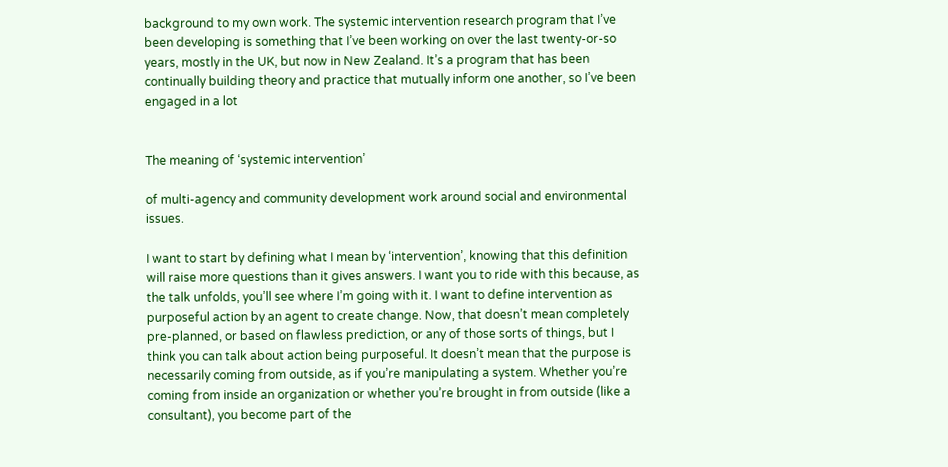background to my own work. The systemic intervention research program that I’ve been developing is something that I’ve been working on over the last twenty-or-so years, mostly in the UK, but now in New Zealand. It’s a program that has been continually building theory and practice that mutually inform one another, so I’ve been engaged in a lot


The meaning of ‘systemic intervention’

of multi-agency and community development work around social and environmental issues.

I want to start by defining what I mean by ‘intervention’, knowing that this definition will raise more questions than it gives answers. I want you to ride with this because, as the talk unfolds, you’ll see where I’m going with it. I want to define intervention as purposeful action by an agent to create change. Now, that doesn’t mean completely pre-planned, or based on flawless prediction, or any of those sorts of things, but I think you can talk about action being purposeful. It doesn’t mean that the purpose is necessarily coming from outside, as if you’re manipulating a system. Whether you’re coming from inside an organization or whether you’re brought in from outside (like a consultant), you become part of the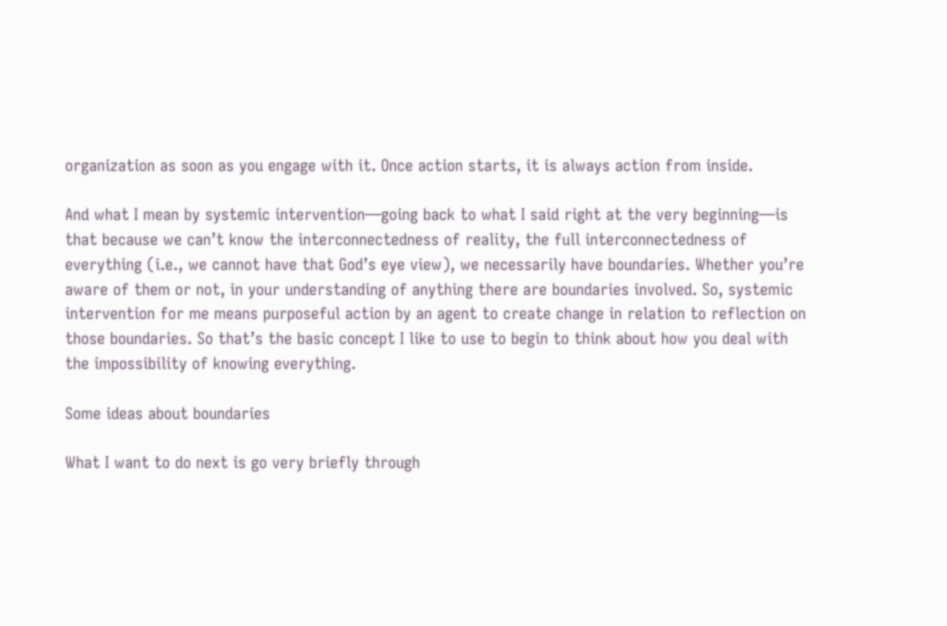organization as soon as you engage with it. Once action starts, it is always action from inside.

And what I mean by systemic intervention—going back to what I said right at the very beginning—is that because we can’t know the interconnectedness of reality, the full interconnectedness of everything (i.e., we cannot have that God’s eye view), we necessarily have boundaries. Whether you’re aware of them or not, in your understanding of anything there are boundaries involved. So, systemic intervention for me means purposeful action by an agent to create change in relation to reflection on those boundaries. So that’s the basic concept I like to use to begin to think about how you deal with the impossibility of knowing everything.

Some ideas about boundaries

What I want to do next is go very briefly through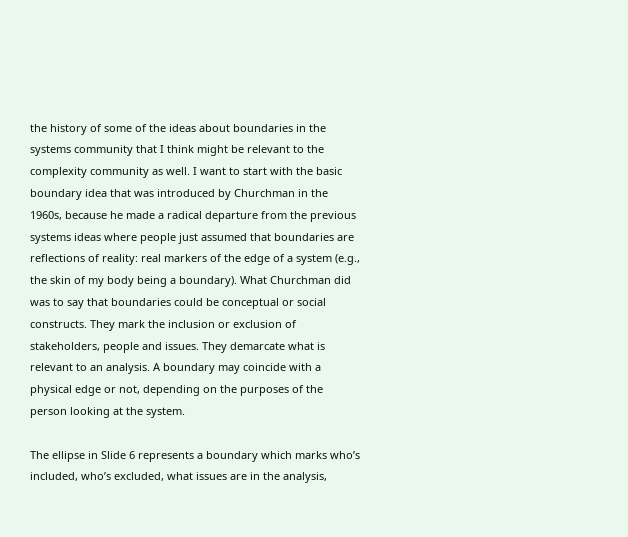the history of some of the ideas about boundaries in the systems community that I think might be relevant to the complexity community as well. I want to start with the basic boundary idea that was introduced by Churchman in the 1960s, because he made a radical departure from the previous systems ideas where people just assumed that boundaries are reflections of reality: real markers of the edge of a system (e.g., the skin of my body being a boundary). What Churchman did was to say that boundaries could be conceptual or social constructs. They mark the inclusion or exclusion of stakeholders, people and issues. They demarcate what is relevant to an analysis. A boundary may coincide with a physical edge or not, depending on the purposes of the person looking at the system.

The ellipse in Slide 6 represents a boundary which marks who’s included, who’s excluded, what issues are in the analysis,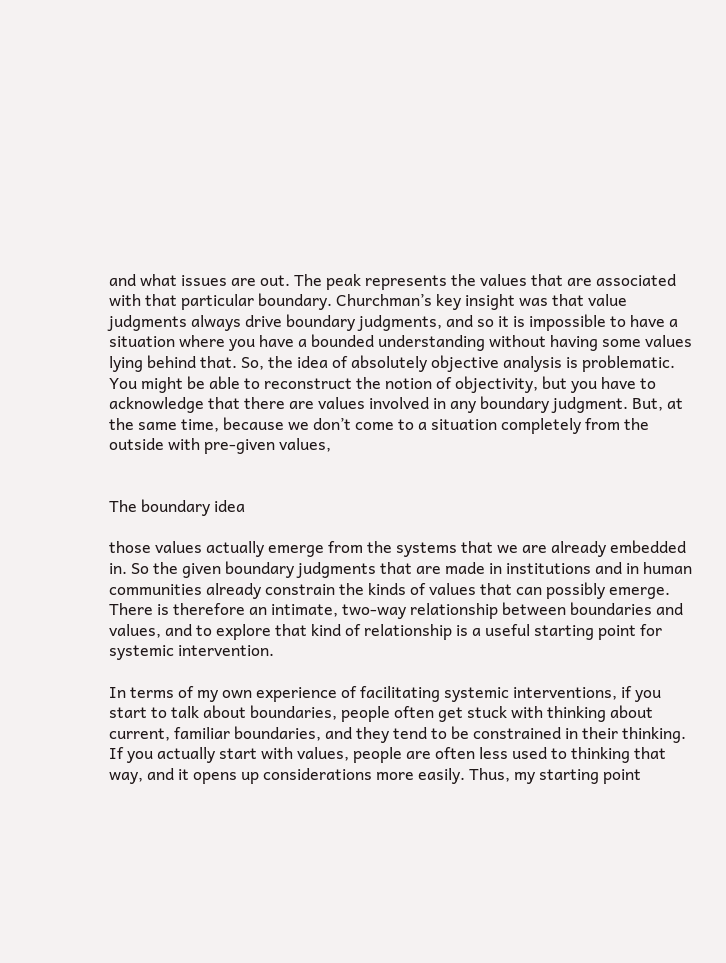and what issues are out. The peak represents the values that are associated with that particular boundary. Churchman’s key insight was that value judgments always drive boundary judgments, and so it is impossible to have a situation where you have a bounded understanding without having some values lying behind that. So, the idea of absolutely objective analysis is problematic. You might be able to reconstruct the notion of objectivity, but you have to acknowledge that there are values involved in any boundary judgment. But, at the same time, because we don’t come to a situation completely from the outside with pre-given values,


The boundary idea

those values actually emerge from the systems that we are already embedded in. So the given boundary judgments that are made in institutions and in human communities already constrain the kinds of values that can possibly emerge. There is therefore an intimate, two-way relationship between boundaries and values, and to explore that kind of relationship is a useful starting point for systemic intervention.

In terms of my own experience of facilitating systemic interventions, if you start to talk about boundaries, people often get stuck with thinking about current, familiar boundaries, and they tend to be constrained in their thinking. If you actually start with values, people are often less used to thinking that way, and it opens up considerations more easily. Thus, my starting point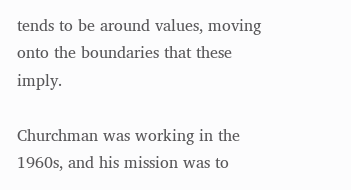tends to be around values, moving onto the boundaries that these imply.

Churchman was working in the 1960s, and his mission was to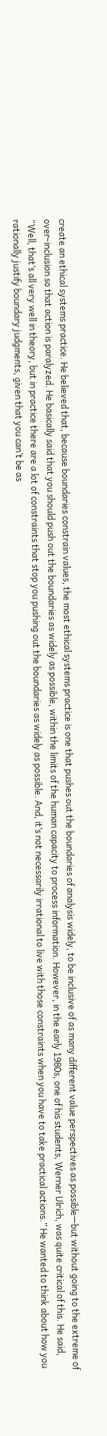create an ethical systems practice. He believed that, because boundaries constrain values, the most ethical systems practice is one that pushes out the boundaries of analysis widely, to be inclusive of as many different value perspectives as possible—but without going to the extreme of over-inclusion so that action is paralyzed. He basically said that you should push out the boundaries as widely as possible, within the limits of the human capacity to process information. However, in the early 1980s, one of his students, Werner Ulrich, was quite critical of this. He said, “Well, that’s all very well in theory, but in practice there are a lot of constraints that stop you pushing out the boundaries as widely as possible. And, it’s not necessarily irrational to live with those constraints when you have to take practical actions.” He wanted to think about how you rationally justify boundary judgments, given that you can’t be as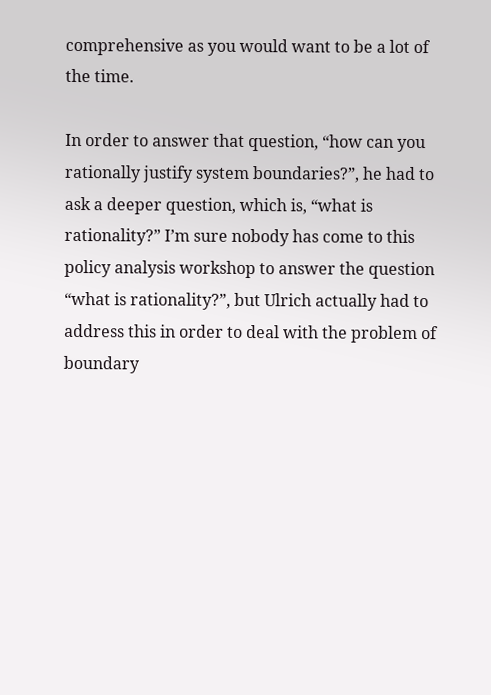comprehensive as you would want to be a lot of the time.

In order to answer that question, “how can you rationally justify system boundaries?”, he had to ask a deeper question, which is, “what is rationality?” I’m sure nobody has come to this policy analysis workshop to answer the question “what is rationality?”, but Ulrich actually had to address this in order to deal with the problem of boundary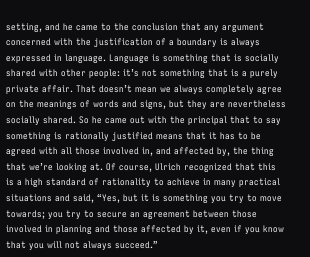setting, and he came to the conclusion that any argument concerned with the justification of a boundary is always expressed in language. Language is something that is socially shared with other people: it’s not something that is a purely private affair. That doesn’t mean we always completely agree on the meanings of words and signs, but they are nevertheless socially shared. So he came out with the principal that to say something is rationally justified means that it has to be agreed with all those involved in, and affected by, the thing that we’re looking at. Of course, Ulrich recognized that this is a high standard of rationality to achieve in many practical situations and said, “Yes, but it is something you try to move towards; you try to secure an agreement between those involved in planning and those affected by it, even if you know that you will not always succeed.”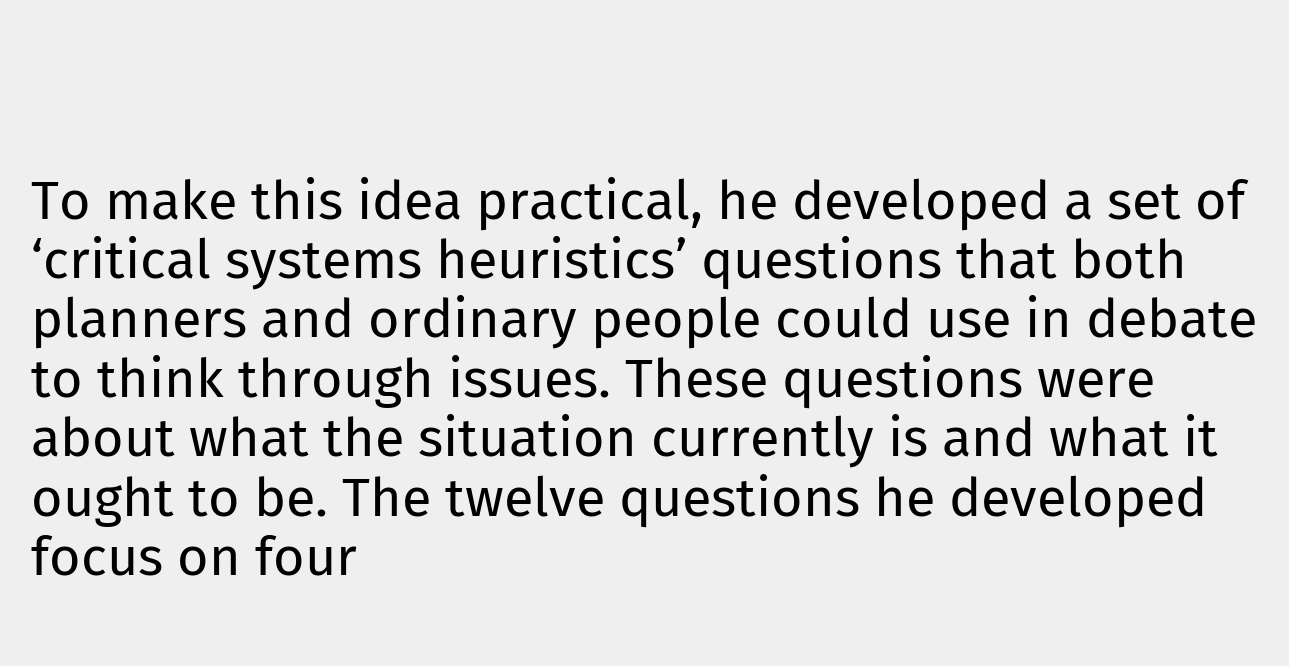To make this idea practical, he developed a set of ‘critical systems heuristics’ questions that both planners and ordinary people could use in debate to think through issues. These questions were about what the situation currently is and what it ought to be. The twelve questions he developed focus on four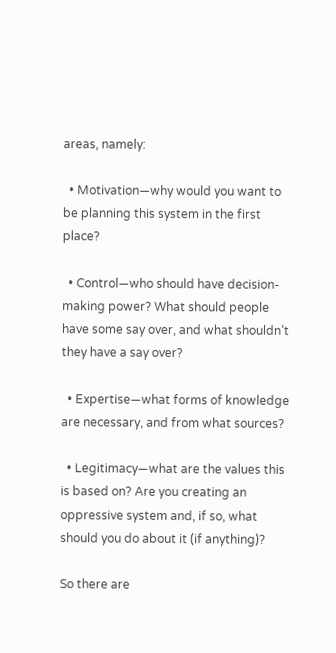areas, namely:

  • Motivation—why would you want to be planning this system in the first place?

  • Control—who should have decision-making power? What should people have some say over, and what shouldn’t they have a say over?

  • Expertise—what forms of knowledge are necessary, and from what sources?

  • Legitimacy—what are the values this is based on? Are you creating an oppressive system and, if so, what should you do about it (if anything)?

So there are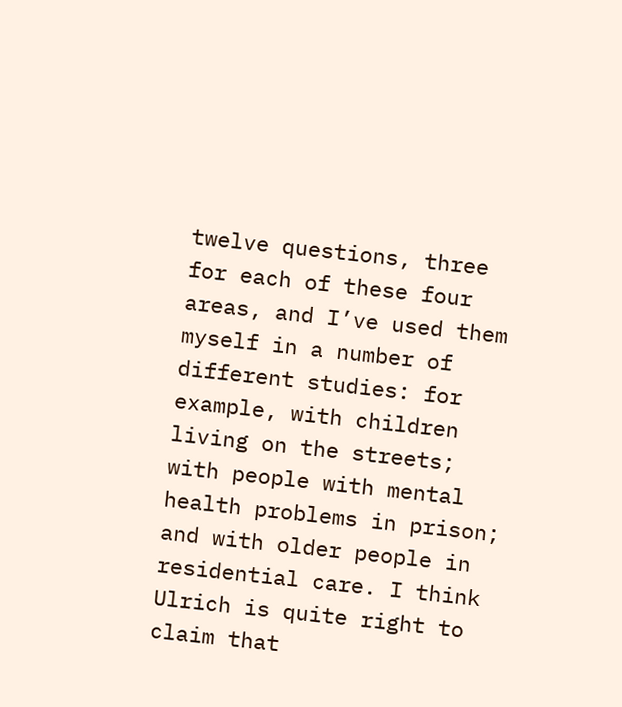twelve questions, three for each of these four areas, and I’ve used them myself in a number of different studies: for example, with children living on the streets; with people with mental health problems in prison; and with older people in residential care. I think Ulrich is quite right to claim that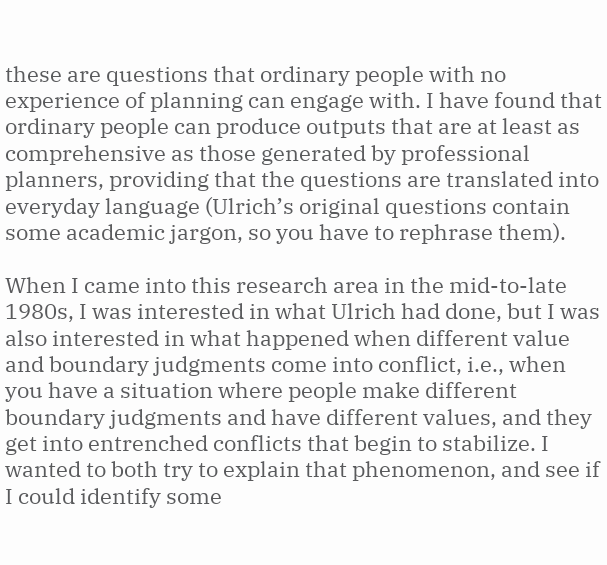these are questions that ordinary people with no experience of planning can engage with. I have found that ordinary people can produce outputs that are at least as comprehensive as those generated by professional planners, providing that the questions are translated into everyday language (Ulrich’s original questions contain some academic jargon, so you have to rephrase them).

When I came into this research area in the mid-to-late 1980s, I was interested in what Ulrich had done, but I was also interested in what happened when different value and boundary judgments come into conflict, i.e., when you have a situation where people make different boundary judgments and have different values, and they get into entrenched conflicts that begin to stabilize. I wanted to both try to explain that phenomenon, and see if I could identify some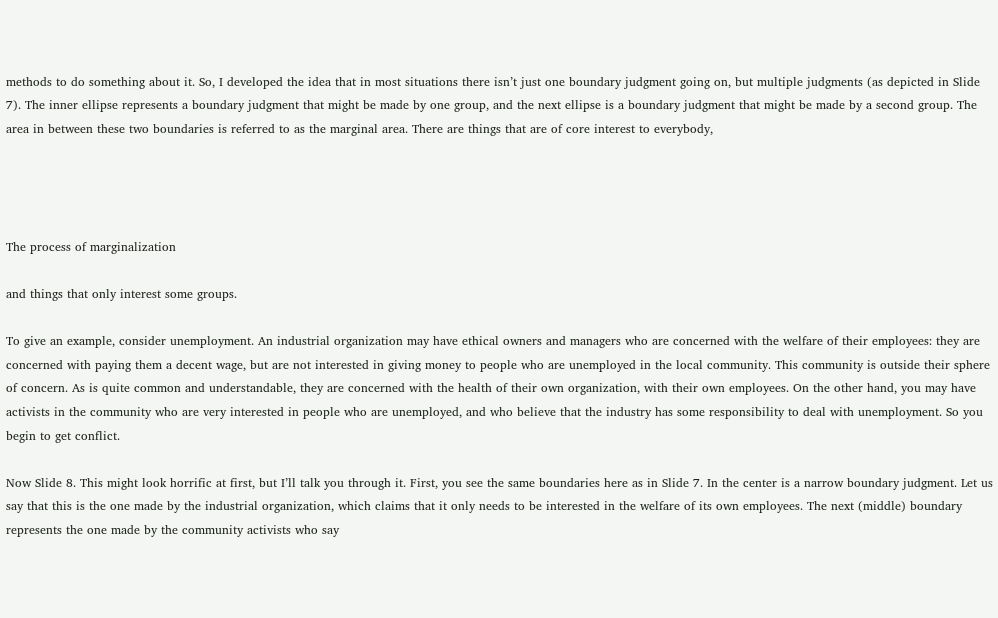methods to do something about it. So, I developed the idea that in most situations there isn’t just one boundary judgment going on, but multiple judgments (as depicted in Slide 7). The inner ellipse represents a boundary judgment that might be made by one group, and the next ellipse is a boundary judgment that might be made by a second group. The area in between these two boundaries is referred to as the marginal area. There are things that are of core interest to everybody,




The process of marginalization

and things that only interest some groups.

To give an example, consider unemployment. An industrial organization may have ethical owners and managers who are concerned with the welfare of their employees: they are concerned with paying them a decent wage, but are not interested in giving money to people who are unemployed in the local community. This community is outside their sphere of concern. As is quite common and understandable, they are concerned with the health of their own organization, with their own employees. On the other hand, you may have activists in the community who are very interested in people who are unemployed, and who believe that the industry has some responsibility to deal with unemployment. So you begin to get conflict.

Now Slide 8. This might look horrific at first, but I’ll talk you through it. First, you see the same boundaries here as in Slide 7. In the center is a narrow boundary judgment. Let us say that this is the one made by the industrial organization, which claims that it only needs to be interested in the welfare of its own employees. The next (middle) boundary represents the one made by the community activists who say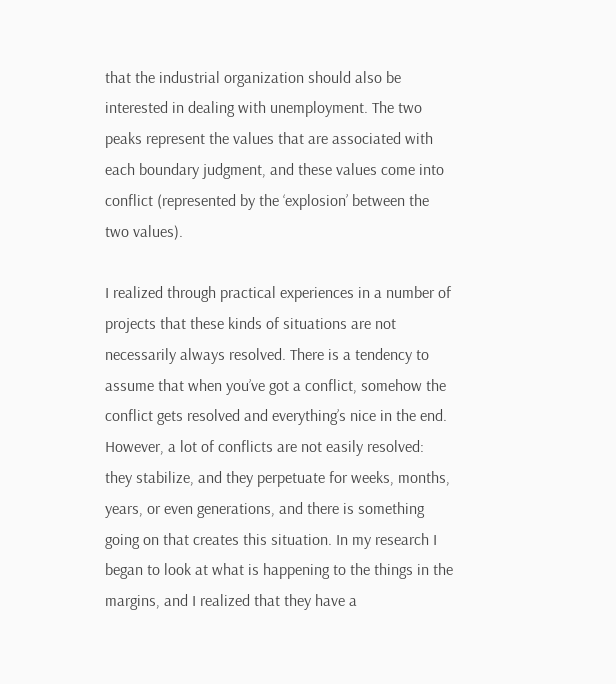that the industrial organization should also be interested in dealing with unemployment. The two peaks represent the values that are associated with each boundary judgment, and these values come into conflict (represented by the ‘explosion’ between the two values).

I realized through practical experiences in a number of projects that these kinds of situations are not necessarily always resolved. There is a tendency to assume that when you’ve got a conflict, somehow the conflict gets resolved and everything’s nice in the end. However, a lot of conflicts are not easily resolved: they stabilize, and they perpetuate for weeks, months, years, or even generations, and there is something going on that creates this situation. In my research I began to look at what is happening to the things in the margins, and I realized that they have a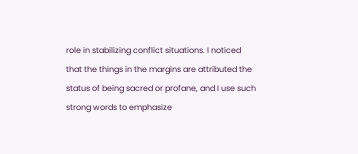role in stabilizing conflict situations. I noticed that the things in the margins are attributed the status of being sacred or profane, and I use such strong words to emphasize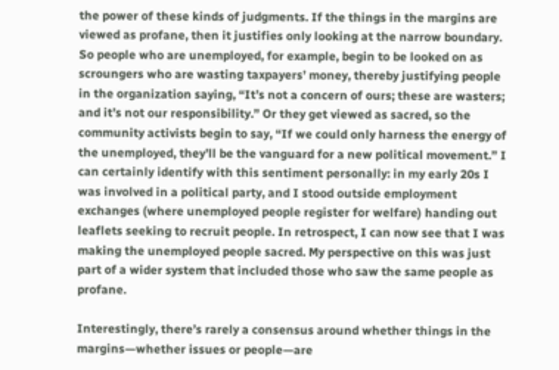the power of these kinds of judgments. If the things in the margins are viewed as profane, then it justifies only looking at the narrow boundary. So people who are unemployed, for example, begin to be looked on as scroungers who are wasting taxpayers’ money, thereby justifying people in the organization saying, “It’s not a concern of ours; these are wasters; and it’s not our responsibility.” Or they get viewed as sacred, so the community activists begin to say, “If we could only harness the energy of the unemployed, they’ll be the vanguard for a new political movement.” I can certainly identify with this sentiment personally: in my early 20s I was involved in a political party, and I stood outside employment exchanges (where unemployed people register for welfare) handing out leaflets seeking to recruit people. In retrospect, I can now see that I was making the unemployed people sacred. My perspective on this was just part of a wider system that included those who saw the same people as profane.

Interestingly, there’s rarely a consensus around whether things in the margins—whether issues or people—are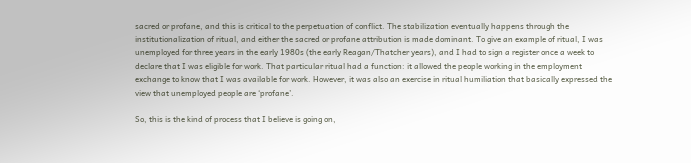sacred or profane, and this is critical to the perpetuation of conflict. The stabilization eventually happens through the institutionalization of ritual, and either the sacred or profane attribution is made dominant. To give an example of ritual, I was unemployed for three years in the early 1980s (the early Reagan/Thatcher years), and I had to sign a register once a week to declare that I was eligible for work. That particular ritual had a function: it allowed the people working in the employment exchange to know that I was available for work. However, it was also an exercise in ritual humiliation that basically expressed the view that unemployed people are ‘profane’.

So, this is the kind of process that I believe is going on,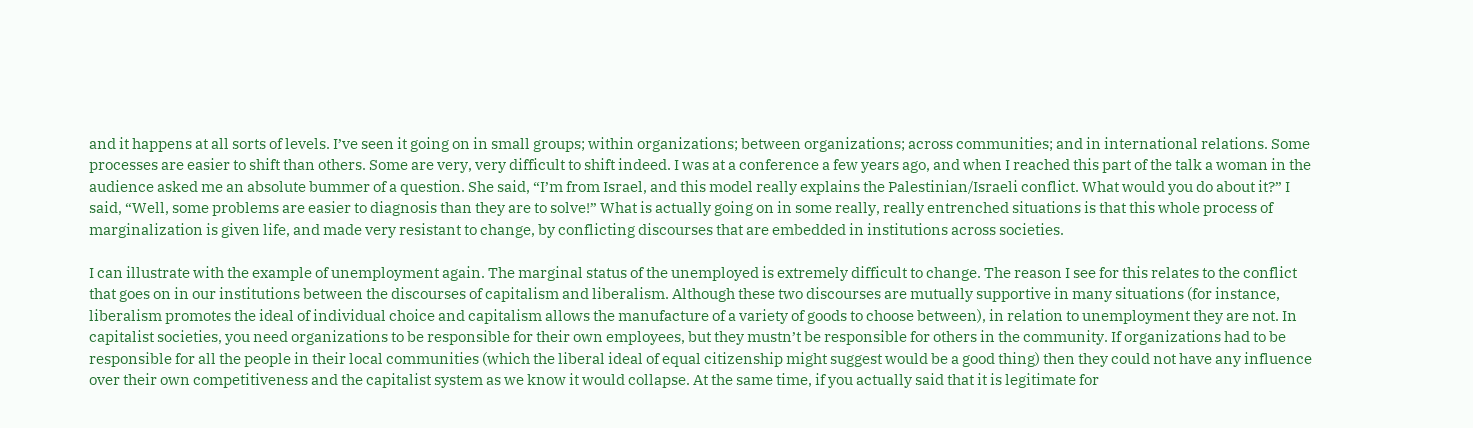and it happens at all sorts of levels. I’ve seen it going on in small groups; within organizations; between organizations; across communities; and in international relations. Some processes are easier to shift than others. Some are very, very difficult to shift indeed. I was at a conference a few years ago, and when I reached this part of the talk a woman in the audience asked me an absolute bummer of a question. She said, “I’m from Israel, and this model really explains the Palestinian/Israeli conflict. What would you do about it?” I said, “Well, some problems are easier to diagnosis than they are to solve!” What is actually going on in some really, really entrenched situations is that this whole process of marginalization is given life, and made very resistant to change, by conflicting discourses that are embedded in institutions across societies.

I can illustrate with the example of unemployment again. The marginal status of the unemployed is extremely difficult to change. The reason I see for this relates to the conflict that goes on in our institutions between the discourses of capitalism and liberalism. Although these two discourses are mutually supportive in many situations (for instance, liberalism promotes the ideal of individual choice and capitalism allows the manufacture of a variety of goods to choose between), in relation to unemployment they are not. In capitalist societies, you need organizations to be responsible for their own employees, but they mustn’t be responsible for others in the community. If organizations had to be responsible for all the people in their local communities (which the liberal ideal of equal citizenship might suggest would be a good thing) then they could not have any influence over their own competitiveness and the capitalist system as we know it would collapse. At the same time, if you actually said that it is legitimate for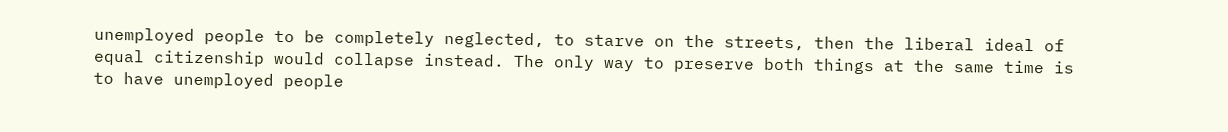unemployed people to be completely neglected, to starve on the streets, then the liberal ideal of equal citizenship would collapse instead. The only way to preserve both things at the same time is to have unemployed people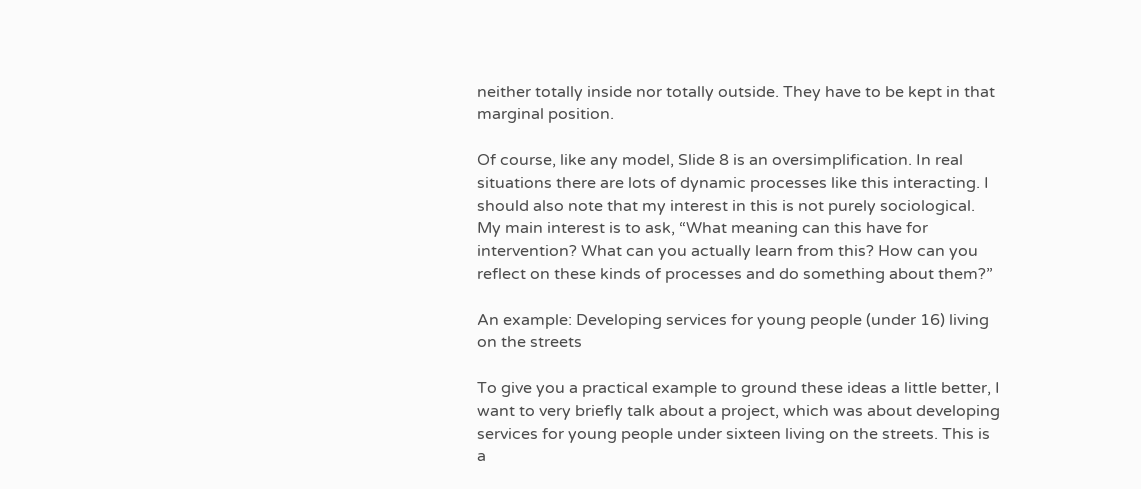neither totally inside nor totally outside. They have to be kept in that marginal position.

Of course, like any model, Slide 8 is an oversimplification. In real situations there are lots of dynamic processes like this interacting. I should also note that my interest in this is not purely sociological. My main interest is to ask, “What meaning can this have for intervention? What can you actually learn from this? How can you reflect on these kinds of processes and do something about them?”

An example: Developing services for young people (under 16) living on the streets

To give you a practical example to ground these ideas a little better, I want to very briefly talk about a project, which was about developing services for young people under sixteen living on the streets. This is a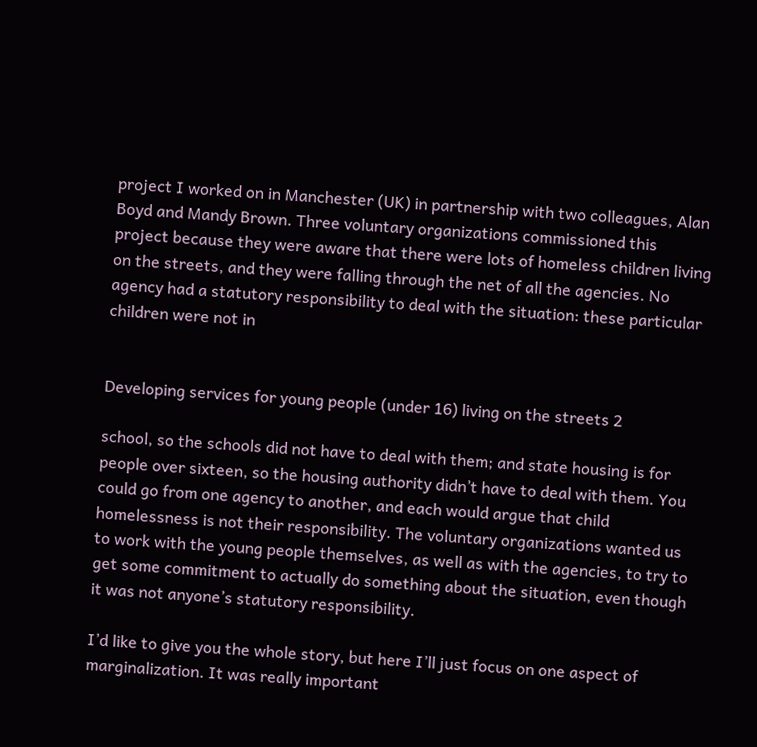project I worked on in Manchester (UK) in partnership with two colleagues, Alan Boyd and Mandy Brown. Three voluntary organizations commissioned this project because they were aware that there were lots of homeless children living on the streets, and they were falling through the net of all the agencies. No agency had a statutory responsibility to deal with the situation: these particular children were not in


Developing services for young people (under 16) living on the streets 2

school, so the schools did not have to deal with them; and state housing is for people over sixteen, so the housing authority didn’t have to deal with them. You could go from one agency to another, and each would argue that child homelessness is not their responsibility. The voluntary organizations wanted us to work with the young people themselves, as well as with the agencies, to try to get some commitment to actually do something about the situation, even though it was not anyone’s statutory responsibility.

I’d like to give you the whole story, but here I’ll just focus on one aspect of marginalization. It was really important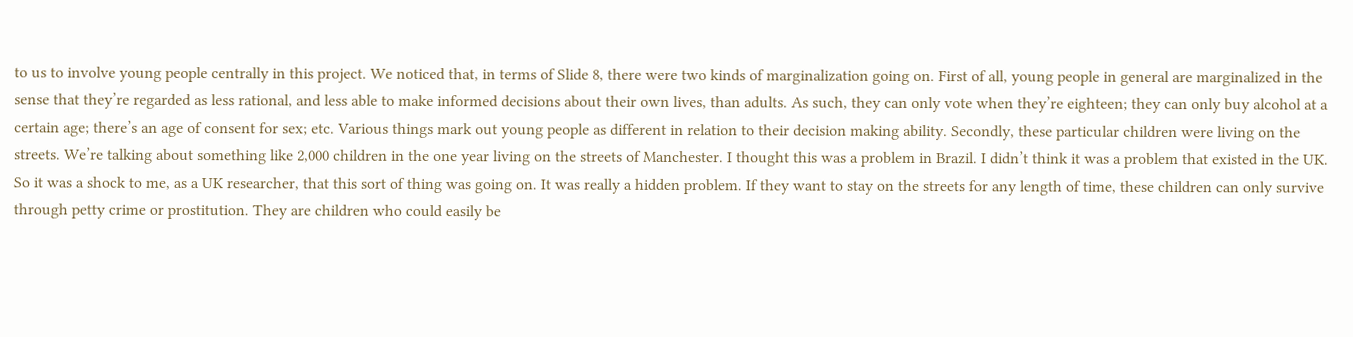to us to involve young people centrally in this project. We noticed that, in terms of Slide 8, there were two kinds of marginalization going on. First of all, young people in general are marginalized in the sense that they’re regarded as less rational, and less able to make informed decisions about their own lives, than adults. As such, they can only vote when they’re eighteen; they can only buy alcohol at a certain age; there’s an age of consent for sex; etc. Various things mark out young people as different in relation to their decision making ability. Secondly, these particular children were living on the streets. We’re talking about something like 2,000 children in the one year living on the streets of Manchester. I thought this was a problem in Brazil. I didn’t think it was a problem that existed in the UK. So it was a shock to me, as a UK researcher, that this sort of thing was going on. It was really a hidden problem. If they want to stay on the streets for any length of time, these children can only survive through petty crime or prostitution. They are children who could easily be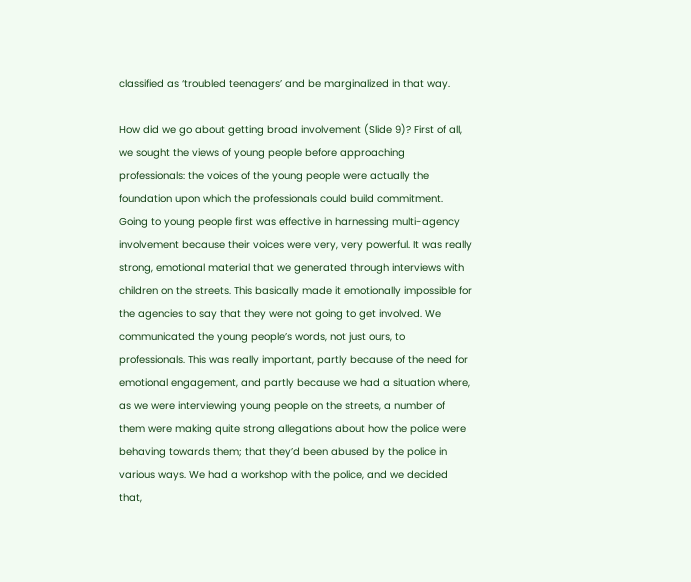classified as ‘troubled teenagers’ and be marginalized in that way.

How did we go about getting broad involvement (Slide 9)? First of all, we sought the views of young people before approaching professionals: the voices of the young people were actually the foundation upon which the professionals could build commitment. Going to young people first was effective in harnessing multi-agency involvement because their voices were very, very powerful. It was really strong, emotional material that we generated through interviews with children on the streets. This basically made it emotionally impossible for the agencies to say that they were not going to get involved. We communicated the young people’s words, not just ours, to professionals. This was really important, partly because of the need for emotional engagement, and partly because we had a situation where, as we were interviewing young people on the streets, a number of them were making quite strong allegations about how the police were behaving towards them; that they’d been abused by the police in various ways. We had a workshop with the police, and we decided that,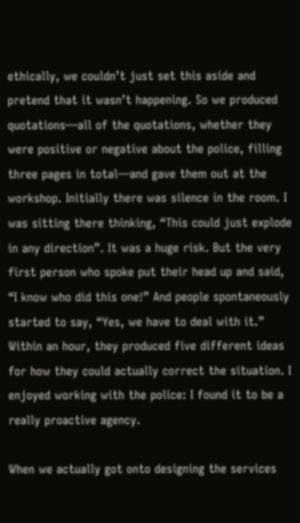ethically, we couldn’t just set this aside and pretend that it wasn’t happening. So we produced quotations—all of the quotations, whether they were positive or negative about the police, filling three pages in total—and gave them out at the workshop. Initially there was silence in the room. I was sitting there thinking, “This could just explode in any direction”. It was a huge risk. But the very first person who spoke put their head up and said, “I know who did this one!” And people spontaneously started to say, “Yes, we have to deal with it.” Within an hour, they produced five different ideas for how they could actually correct the situation. I enjoyed working with the police: I found it to be a really proactive agency.

When we actually got onto designing the services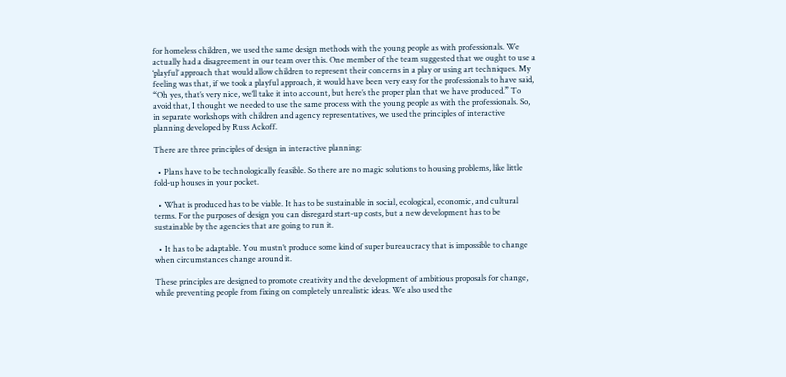for homeless children, we used the same design methods with the young people as with professionals. We actually had a disagreement in our team over this. One member of the team suggested that we ought to use a ‘playful’ approach that would allow children to represent their concerns in a play or using art techniques. My feeling was that, if we took a playful approach, it would have been very easy for the professionals to have said, “Oh yes, that’s very nice, we’ll take it into account, but here’s the proper plan that we have produced.” To avoid that, I thought we needed to use the same process with the young people as with the professionals. So, in separate workshops with children and agency representatives, we used the principles of interactive planning developed by Russ Ackoff.

There are three principles of design in interactive planning:

  • Plans have to be technologically feasible. So there are no magic solutions to housing problems, like little fold-up houses in your pocket.

  • What is produced has to be viable. It has to be sustainable in social, ecological, economic, and cultural terms. For the purposes of design you can disregard start-up costs, but a new development has to be sustainable by the agencies that are going to run it.

  • It has to be adaptable. You mustn’t produce some kind of super bureaucracy that is impossible to change when circumstances change around it.

These principles are designed to promote creativity and the development of ambitious proposals for change, while preventing people from fixing on completely unrealistic ideas. We also used the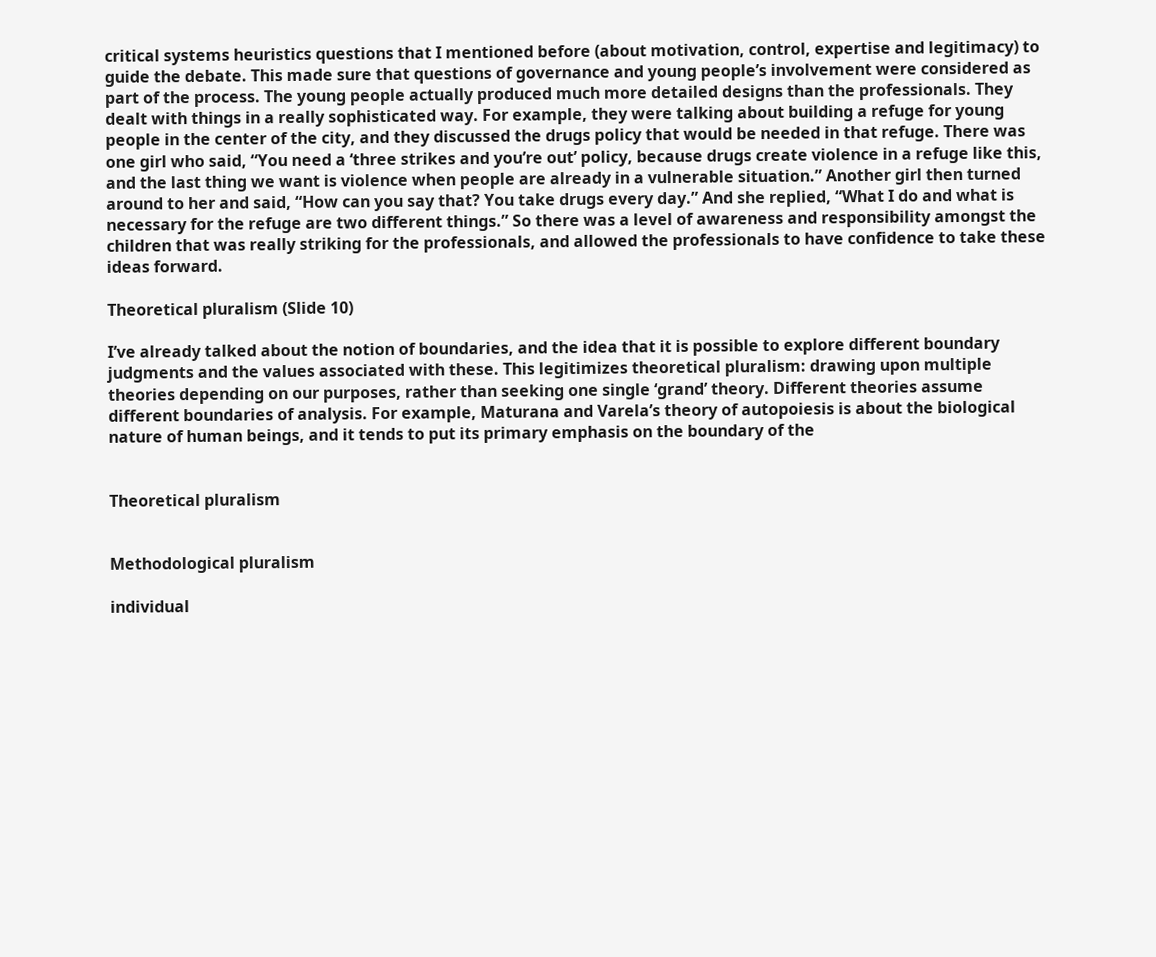critical systems heuristics questions that I mentioned before (about motivation, control, expertise and legitimacy) to guide the debate. This made sure that questions of governance and young people’s involvement were considered as part of the process. The young people actually produced much more detailed designs than the professionals. They dealt with things in a really sophisticated way. For example, they were talking about building a refuge for young people in the center of the city, and they discussed the drugs policy that would be needed in that refuge. There was one girl who said, “You need a ‘three strikes and you’re out’ policy, because drugs create violence in a refuge like this, and the last thing we want is violence when people are already in a vulnerable situation.” Another girl then turned around to her and said, “How can you say that? You take drugs every day.” And she replied, “What I do and what is necessary for the refuge are two different things.” So there was a level of awareness and responsibility amongst the children that was really striking for the professionals, and allowed the professionals to have confidence to take these ideas forward.

Theoretical pluralism (Slide 10)

I’ve already talked about the notion of boundaries, and the idea that it is possible to explore different boundary judgments and the values associated with these. This legitimizes theoretical pluralism: drawing upon multiple theories depending on our purposes, rather than seeking one single ‘grand’ theory. Different theories assume different boundaries of analysis. For example, Maturana and Varela’s theory of autopoiesis is about the biological nature of human beings, and it tends to put its primary emphasis on the boundary of the


Theoretical pluralism


Methodological pluralism

individual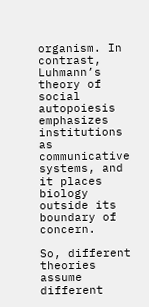organism. In contrast, Luhmann’s theory of social autopoiesis emphasizes institutions as communicative systems, and it places biology outside its boundary of concern.

So, different theories assume different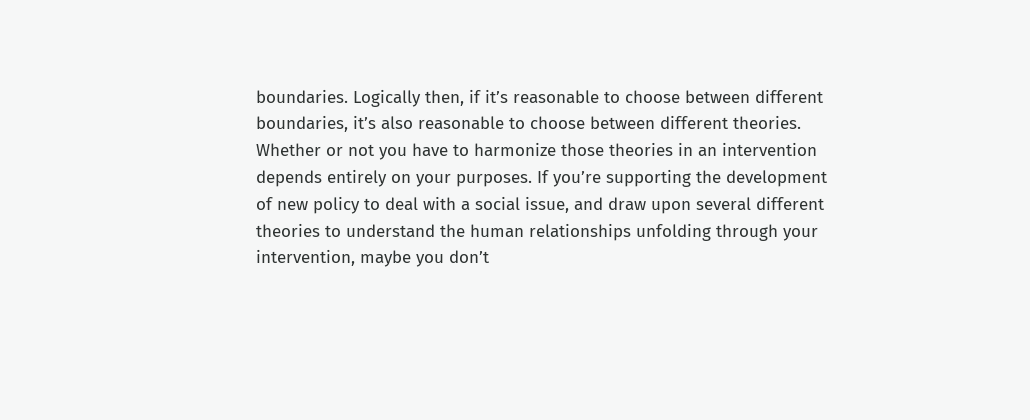boundaries. Logically then, if it’s reasonable to choose between different boundaries, it’s also reasonable to choose between different theories. Whether or not you have to harmonize those theories in an intervention depends entirely on your purposes. If you’re supporting the development of new policy to deal with a social issue, and draw upon several different theories to understand the human relationships unfolding through your intervention, maybe you don’t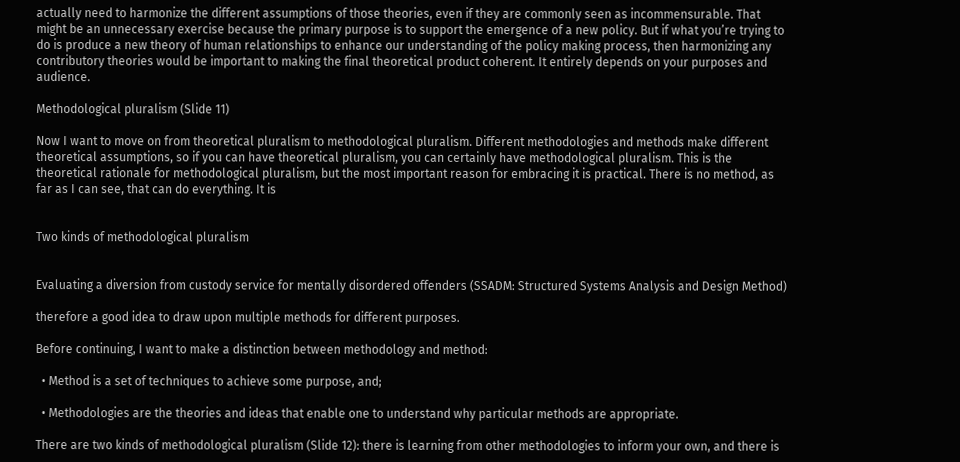actually need to harmonize the different assumptions of those theories, even if they are commonly seen as incommensurable. That might be an unnecessary exercise because the primary purpose is to support the emergence of a new policy. But if what you’re trying to do is produce a new theory of human relationships to enhance our understanding of the policy making process, then harmonizing any contributory theories would be important to making the final theoretical product coherent. It entirely depends on your purposes and audience.

Methodological pluralism (Slide 11)

Now I want to move on from theoretical pluralism to methodological pluralism. Different methodologies and methods make different theoretical assumptions, so if you can have theoretical pluralism, you can certainly have methodological pluralism. This is the theoretical rationale for methodological pluralism, but the most important reason for embracing it is practical. There is no method, as far as I can see, that can do everything. It is


Two kinds of methodological pluralism


Evaluating a diversion from custody service for mentally disordered offenders (SSADM: Structured Systems Analysis and Design Method)

therefore a good idea to draw upon multiple methods for different purposes.

Before continuing, I want to make a distinction between methodology and method:

  • Method is a set of techniques to achieve some purpose, and;

  • Methodologies are the theories and ideas that enable one to understand why particular methods are appropriate.

There are two kinds of methodological pluralism (Slide 12): there is learning from other methodologies to inform your own, and there is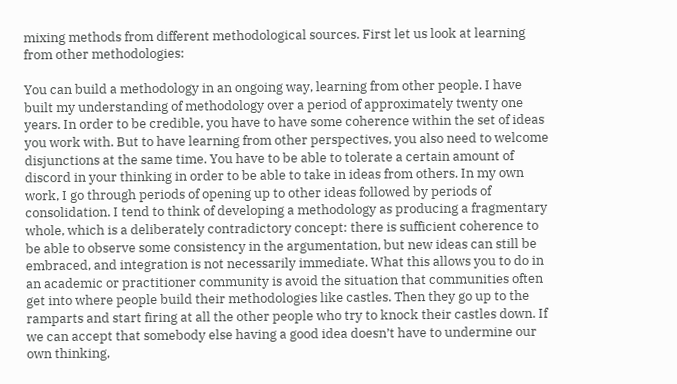mixing methods from different methodological sources. First let us look at learning from other methodologies:

You can build a methodology in an ongoing way, learning from other people. I have built my understanding of methodology over a period of approximately twenty one years. In order to be credible, you have to have some coherence within the set of ideas you work with. But to have learning from other perspectives, you also need to welcome disjunctions at the same time. You have to be able to tolerate a certain amount of discord in your thinking in order to be able to take in ideas from others. In my own work, I go through periods of opening up to other ideas followed by periods of consolidation. I tend to think of developing a methodology as producing a fragmentary whole, which is a deliberately contradictory concept: there is sufficient coherence to be able to observe some consistency in the argumentation, but new ideas can still be embraced, and integration is not necessarily immediate. What this allows you to do in an academic or practitioner community is avoid the situation that communities often get into where people build their methodologies like castles. Then they go up to the ramparts and start firing at all the other people who try to knock their castles down. If we can accept that somebody else having a good idea doesn’t have to undermine our own thinking,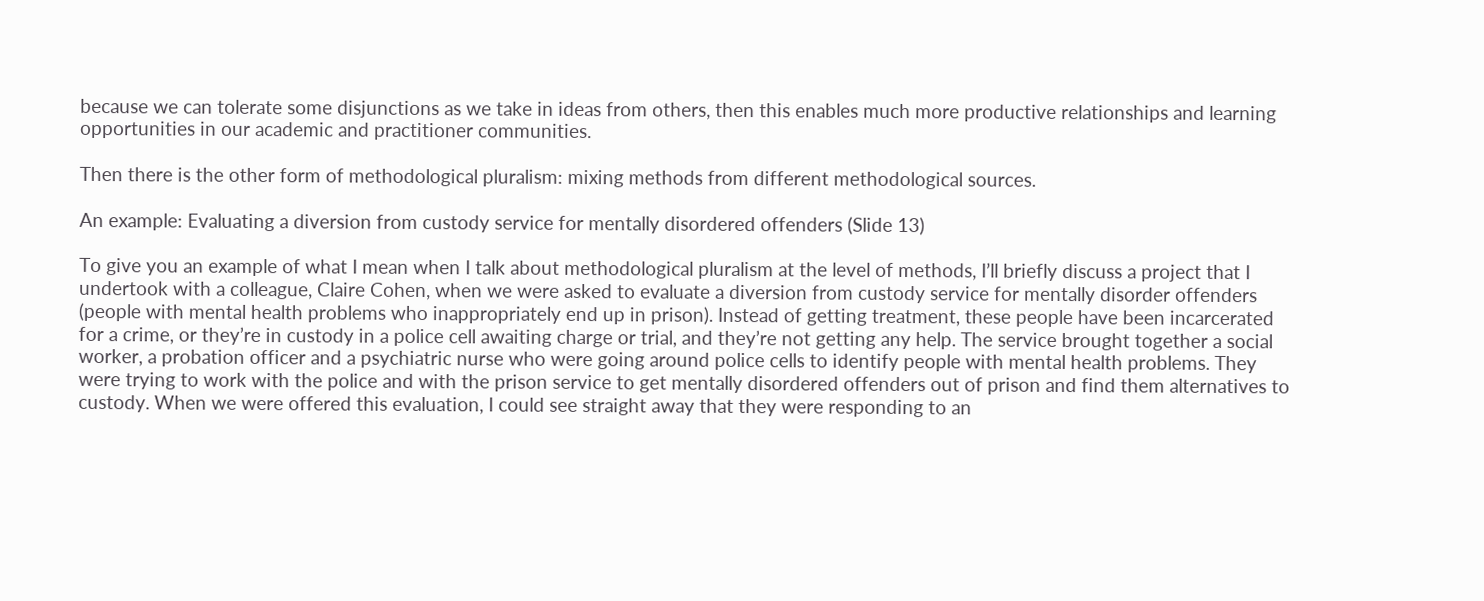because we can tolerate some disjunctions as we take in ideas from others, then this enables much more productive relationships and learning opportunities in our academic and practitioner communities.

Then there is the other form of methodological pluralism: mixing methods from different methodological sources.

An example: Evaluating a diversion from custody service for mentally disordered offenders (Slide 13)

To give you an example of what I mean when I talk about methodological pluralism at the level of methods, I’ll briefly discuss a project that I undertook with a colleague, Claire Cohen, when we were asked to evaluate a diversion from custody service for mentally disorder offenders (people with mental health problems who inappropriately end up in prison). Instead of getting treatment, these people have been incarcerated for a crime, or they’re in custody in a police cell awaiting charge or trial, and they’re not getting any help. The service brought together a social worker, a probation officer and a psychiatric nurse who were going around police cells to identify people with mental health problems. They were trying to work with the police and with the prison service to get mentally disordered offenders out of prison and find them alternatives to custody. When we were offered this evaluation, I could see straight away that they were responding to an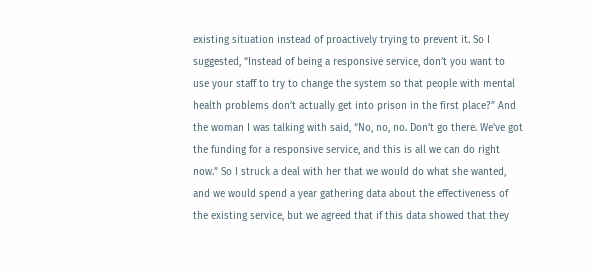existing situation instead of proactively trying to prevent it. So I suggested, “Instead of being a responsive service, don’t you want to use your staff to try to change the system so that people with mental health problems don’t actually get into prison in the first place?” And the woman I was talking with said, “No, no, no. Don’t go there. We’ve got the funding for a responsive service, and this is all we can do right now.” So I struck a deal with her that we would do what she wanted, and we would spend a year gathering data about the effectiveness of the existing service, but we agreed that if this data showed that they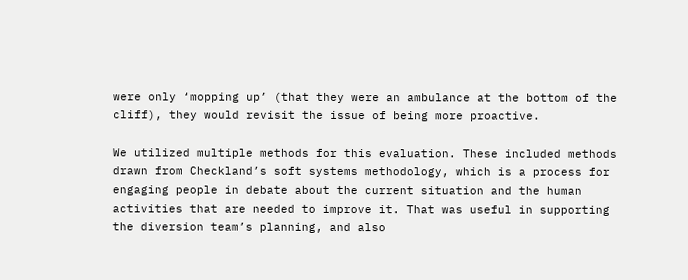were only ‘mopping up’ (that they were an ambulance at the bottom of the cliff), they would revisit the issue of being more proactive.

We utilized multiple methods for this evaluation. These included methods drawn from Checkland’s soft systems methodology, which is a process for engaging people in debate about the current situation and the human activities that are needed to improve it. That was useful in supporting the diversion team’s planning, and also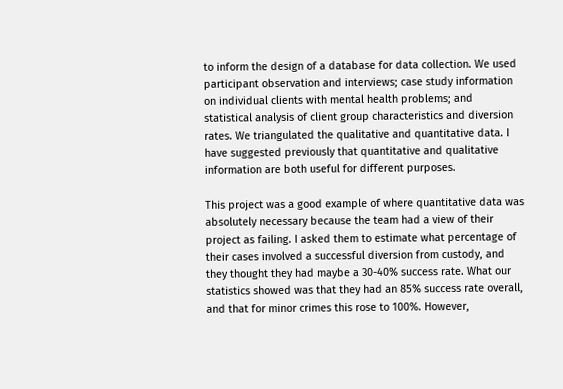to inform the design of a database for data collection. We used participant observation and interviews; case study information on individual clients with mental health problems; and statistical analysis of client group characteristics and diversion rates. We triangulated the qualitative and quantitative data. I have suggested previously that quantitative and qualitative information are both useful for different purposes.

This project was a good example of where quantitative data was absolutely necessary because the team had a view of their project as failing. I asked them to estimate what percentage of their cases involved a successful diversion from custody, and they thought they had maybe a 30-40% success rate. What our statistics showed was that they had an 85% success rate overall, and that for minor crimes this rose to 100%. However,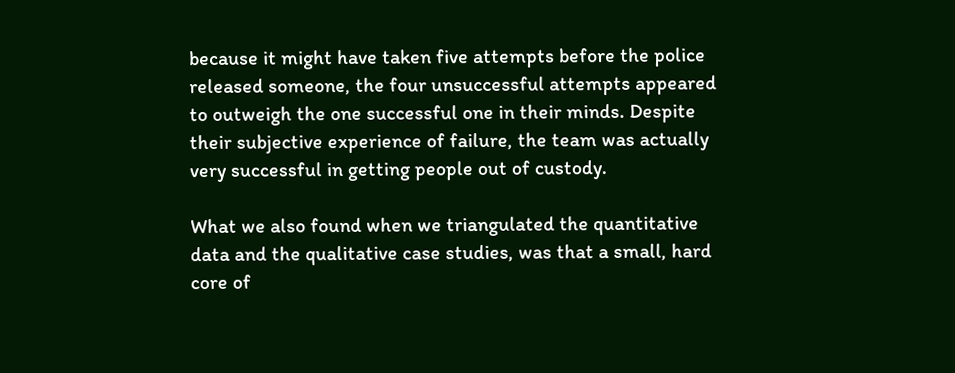because it might have taken five attempts before the police released someone, the four unsuccessful attempts appeared to outweigh the one successful one in their minds. Despite their subjective experience of failure, the team was actually very successful in getting people out of custody.

What we also found when we triangulated the quantitative data and the qualitative case studies, was that a small, hard core of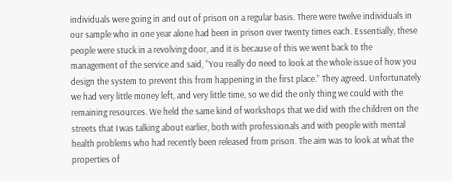individuals were going in and out of prison on a regular basis. There were twelve individuals in our sample who in one year alone had been in prison over twenty times each. Essentially, these people were stuck in a revolving door, and it is because of this we went back to the management of the service and said, “You really do need to look at the whole issue of how you design the system to prevent this from happening in the first place.” They agreed. Unfortunately we had very little money left, and very little time, so we did the only thing we could with the remaining resources. We held the same kind of workshops that we did with the children on the streets that I was talking about earlier, both with professionals and with people with mental health problems who had recently been released from prison. The aim was to look at what the properties of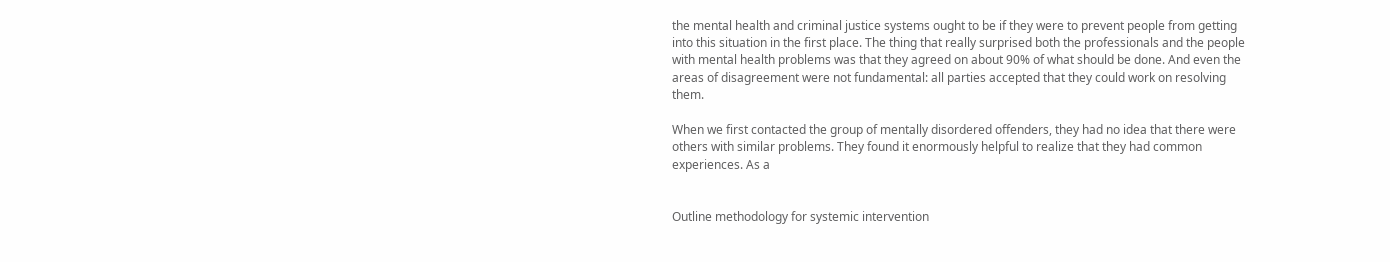the mental health and criminal justice systems ought to be if they were to prevent people from getting into this situation in the first place. The thing that really surprised both the professionals and the people with mental health problems was that they agreed on about 90% of what should be done. And even the areas of disagreement were not fundamental: all parties accepted that they could work on resolving them.

When we first contacted the group of mentally disordered offenders, they had no idea that there were others with similar problems. They found it enormously helpful to realize that they had common experiences. As a


Outline methodology for systemic intervention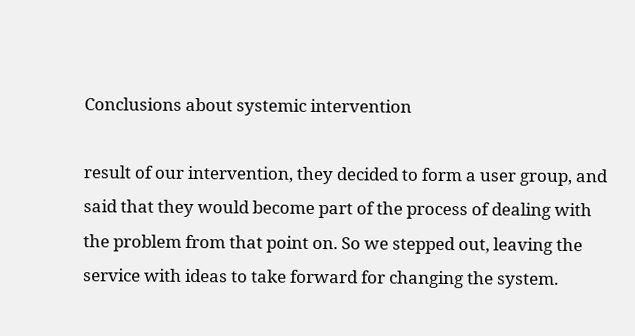Conclusions about systemic intervention

result of our intervention, they decided to form a user group, and said that they would become part of the process of dealing with the problem from that point on. So we stepped out, leaving the service with ideas to take forward for changing the system.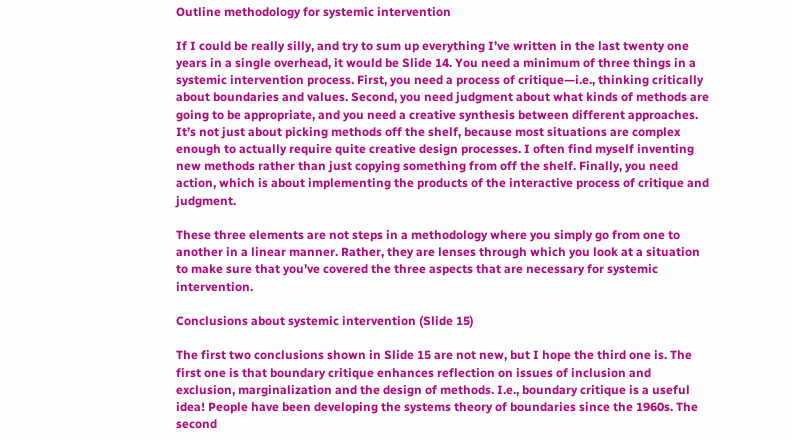Outline methodology for systemic intervention

If I could be really silly, and try to sum up everything I’ve written in the last twenty one years in a single overhead, it would be Slide 14. You need a minimum of three things in a systemic intervention process. First, you need a process of critique—i.e., thinking critically about boundaries and values. Second, you need judgment about what kinds of methods are going to be appropriate, and you need a creative synthesis between different approaches. It’s not just about picking methods off the shelf, because most situations are complex enough to actually require quite creative design processes. I often find myself inventing new methods rather than just copying something from off the shelf. Finally, you need action, which is about implementing the products of the interactive process of critique and judgment.

These three elements are not steps in a methodology where you simply go from one to another in a linear manner. Rather, they are lenses through which you look at a situation to make sure that you’ve covered the three aspects that are necessary for systemic intervention.

Conclusions about systemic intervention (Slide 15)

The first two conclusions shown in Slide 15 are not new, but I hope the third one is. The first one is that boundary critique enhances reflection on issues of inclusion and exclusion, marginalization and the design of methods. I.e., boundary critique is a useful idea! People have been developing the systems theory of boundaries since the 1960s. The second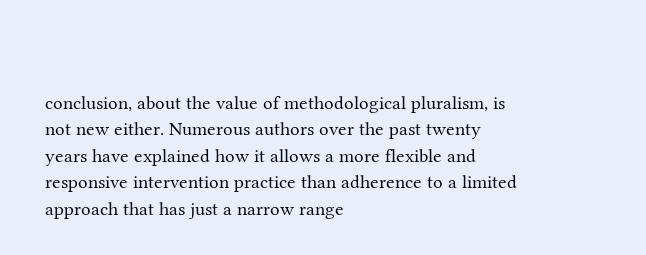conclusion, about the value of methodological pluralism, is not new either. Numerous authors over the past twenty years have explained how it allows a more flexible and responsive intervention practice than adherence to a limited approach that has just a narrow range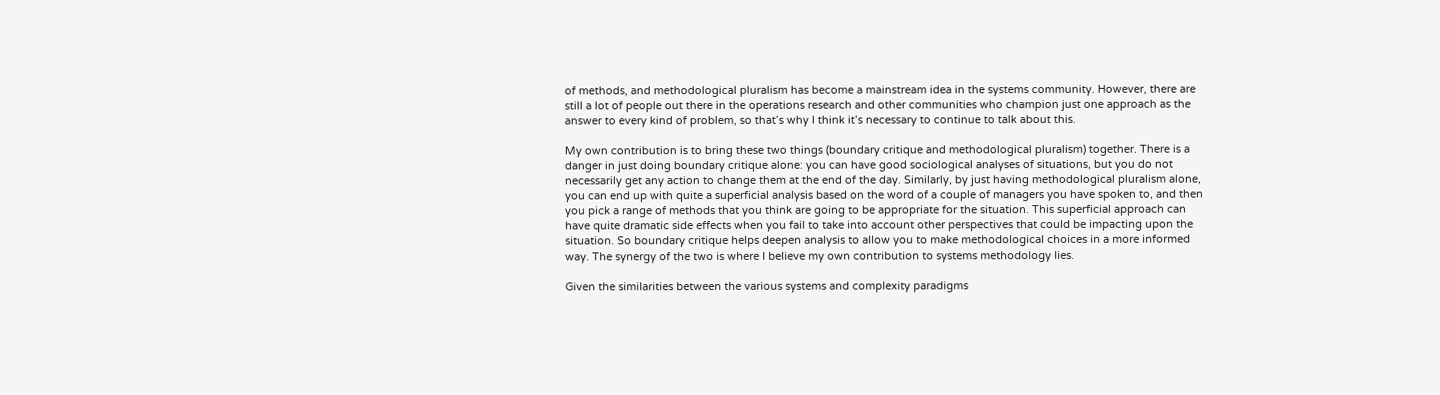of methods, and methodological pluralism has become a mainstream idea in the systems community. However, there are still a lot of people out there in the operations research and other communities who champion just one approach as the answer to every kind of problem, so that’s why I think it’s necessary to continue to talk about this.

My own contribution is to bring these two things (boundary critique and methodological pluralism) together. There is a danger in just doing boundary critique alone: you can have good sociological analyses of situations, but you do not necessarily get any action to change them at the end of the day. Similarly, by just having methodological pluralism alone, you can end up with quite a superficial analysis based on the word of a couple of managers you have spoken to, and then you pick a range of methods that you think are going to be appropriate for the situation. This superficial approach can have quite dramatic side effects when you fail to take into account other perspectives that could be impacting upon the situation. So boundary critique helps deepen analysis to allow you to make methodological choices in a more informed way. The synergy of the two is where I believe my own contribution to systems methodology lies.

Given the similarities between the various systems and complexity paradigms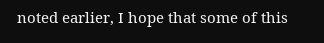noted earlier, I hope that some of this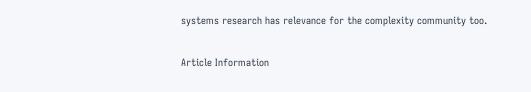systems research has relevance for the complexity community too.

Article Information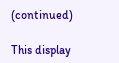(continued)

This display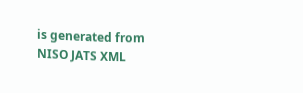is generated from NISO JATS XML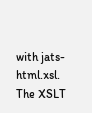with jats-html.xsl. The XSLT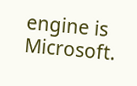engine is Microsoft.